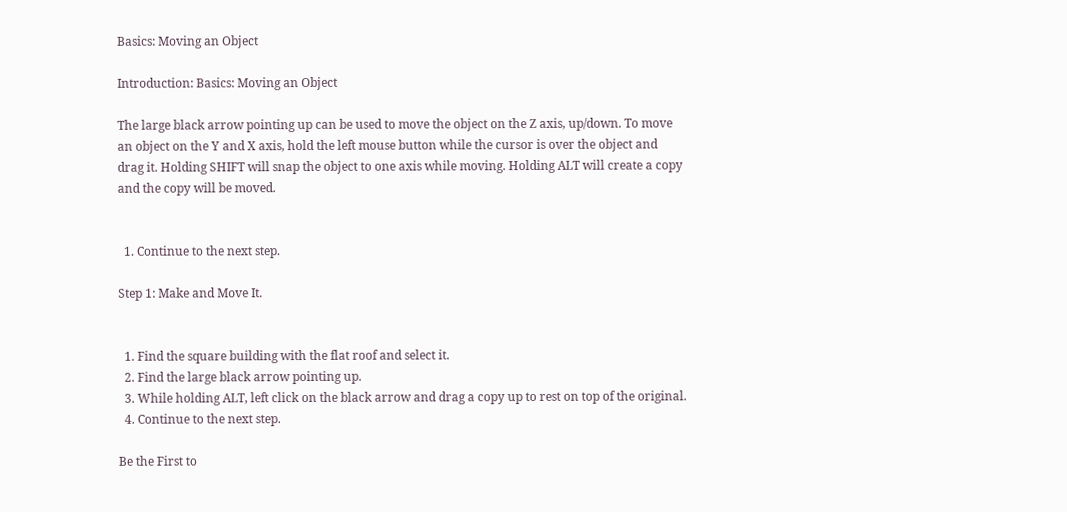Basics: Moving an Object

Introduction: Basics: Moving an Object

The large black arrow pointing up can be used to move the object on the Z axis, up/down. To move an object on the Y and X axis, hold the left mouse button while the cursor is over the object and drag it. Holding SHIFT will snap the object to one axis while moving. Holding ALT will create a copy and the copy will be moved.


  1. Continue to the next step.

Step 1: Make and Move It.


  1. Find the square building with the flat roof and select it.
  2. Find the large black arrow pointing up.
  3. While holding ALT, left click on the black arrow and drag a copy up to rest on top of the original.
  4. Continue to the next step.

Be the First to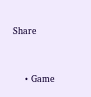Share


    • Game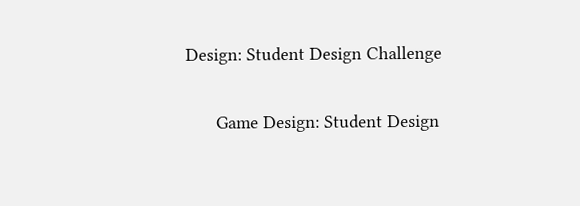Design: Student Design Challenge

      Game Design: Student Design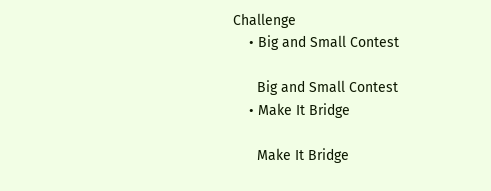Challenge
    • Big and Small Contest

      Big and Small Contest
    • Make It Bridge

      Make It Bridge